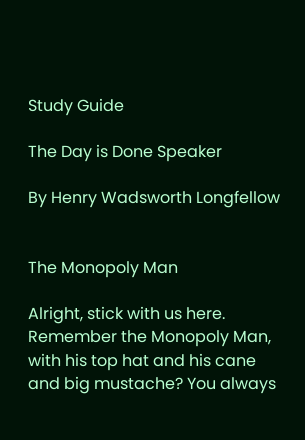Study Guide

The Day is Done Speaker

By Henry Wadsworth Longfellow


The Monopoly Man

Alright, stick with us here. Remember the Monopoly Man, with his top hat and his cane and big mustache? You always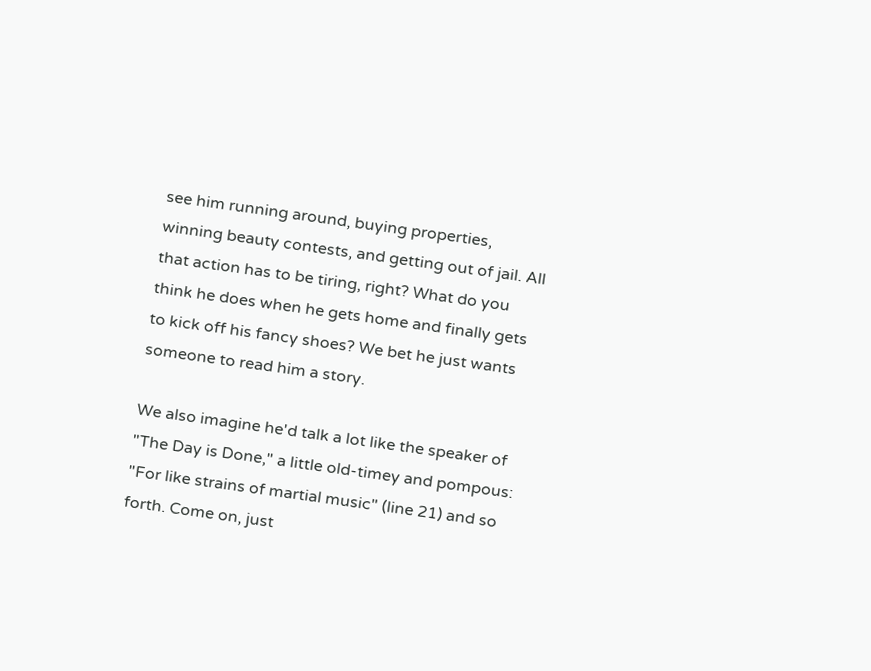see him running around, buying properties, winning beauty contests, and getting out of jail. All that action has to be tiring, right? What do you think he does when he gets home and finally gets to kick off his fancy shoes? We bet he just wants someone to read him a story.

We also imagine he'd talk a lot like the speaker of "The Day is Done," a little old-timey and pompous: "For like strains of martial music" (line 21) and so forth. Come on, just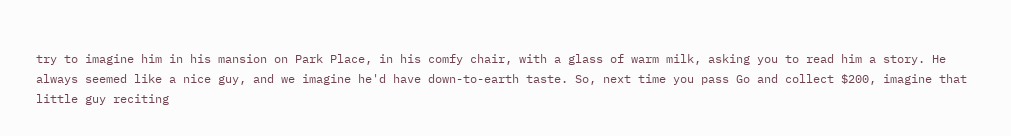try to imagine him in his mansion on Park Place, in his comfy chair, with a glass of warm milk, asking you to read him a story. He always seemed like a nice guy, and we imagine he'd have down-to-earth taste. So, next time you pass Go and collect $200, imagine that little guy reciting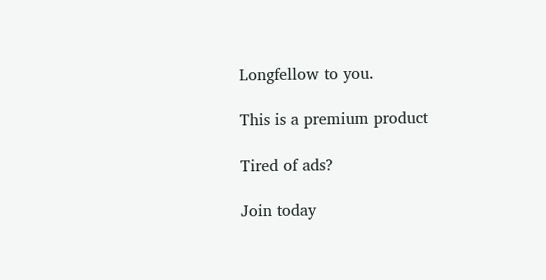Longfellow to you.

This is a premium product

Tired of ads?

Join today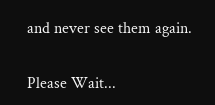and never see them again.

Please Wait...